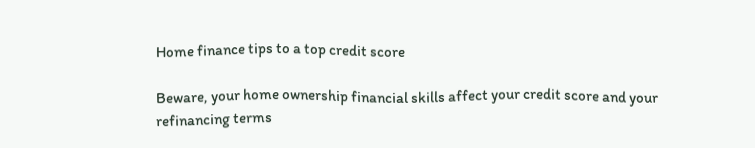Home finance tips to a top credit score

Beware, your home ownership financial skills affect your credit score and your refinancing terms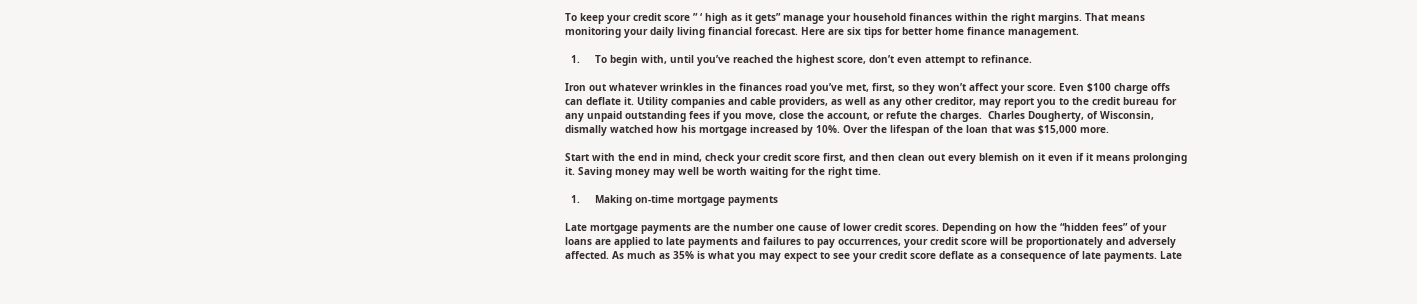To keep your credit score ” ‘ high as it gets” manage your household finances within the right margins. That means monitoring your daily living financial forecast. Here are six tips for better home finance management.

  1.     To begin with, until you’ve reached the highest score, don’t even attempt to refinance.

Iron out whatever wrinkles in the finances road you’ve met, first, so they won’t affect your score. Even $100 charge offs can deflate it. Utility companies and cable providers, as well as any other creditor, may report you to the credit bureau for any unpaid outstanding fees if you move, close the account, or refute the charges.  Charles Dougherty, of Wisconsin, dismally watched how his mortgage increased by 10%. Over the lifespan of the loan that was $15,000 more.

Start with the end in mind, check your credit score first, and then clean out every blemish on it even if it means prolonging it. Saving money may well be worth waiting for the right time.

  1.     Making on-time mortgage payments

Late mortgage payments are the number one cause of lower credit scores. Depending on how the “hidden fees” of your loans are applied to late payments and failures to pay occurrences, your credit score will be proportionately and adversely affected. As much as 35% is what you may expect to see your credit score deflate as a consequence of late payments. Late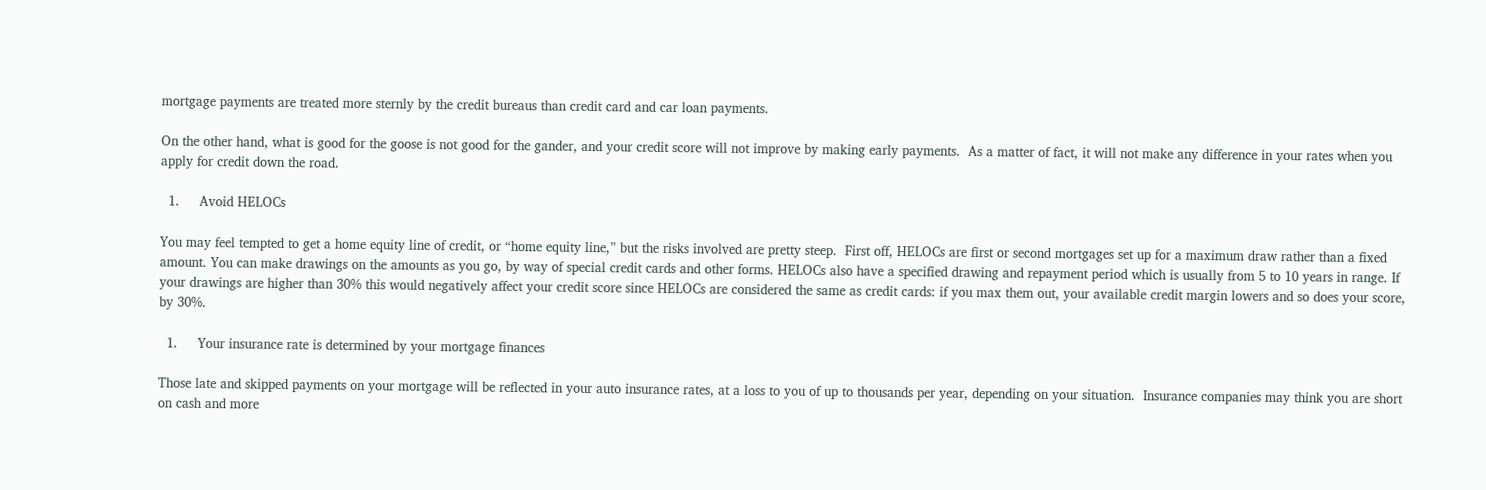mortgage payments are treated more sternly by the credit bureaus than credit card and car loan payments.

On the other hand, what is good for the goose is not good for the gander, and your credit score will not improve by making early payments.  As a matter of fact, it will not make any difference in your rates when you apply for credit down the road.

  1.     Avoid HELOCs

You may feel tempted to get a home equity line of credit, or “home equity line,” but the risks involved are pretty steep.  First off, HELOCs are first or second mortgages set up for a maximum draw rather than a fixed amount. You can make drawings on the amounts as you go, by way of special credit cards and other forms. HELOCs also have a specified drawing and repayment period which is usually from 5 to 10 years in range. If your drawings are higher than 30% this would negatively affect your credit score since HELOCs are considered the same as credit cards: if you max them out, your available credit margin lowers and so does your score, by 30%.

  1.     Your insurance rate is determined by your mortgage finances

Those late and skipped payments on your mortgage will be reflected in your auto insurance rates, at a loss to you of up to thousands per year, depending on your situation.  Insurance companies may think you are short on cash and more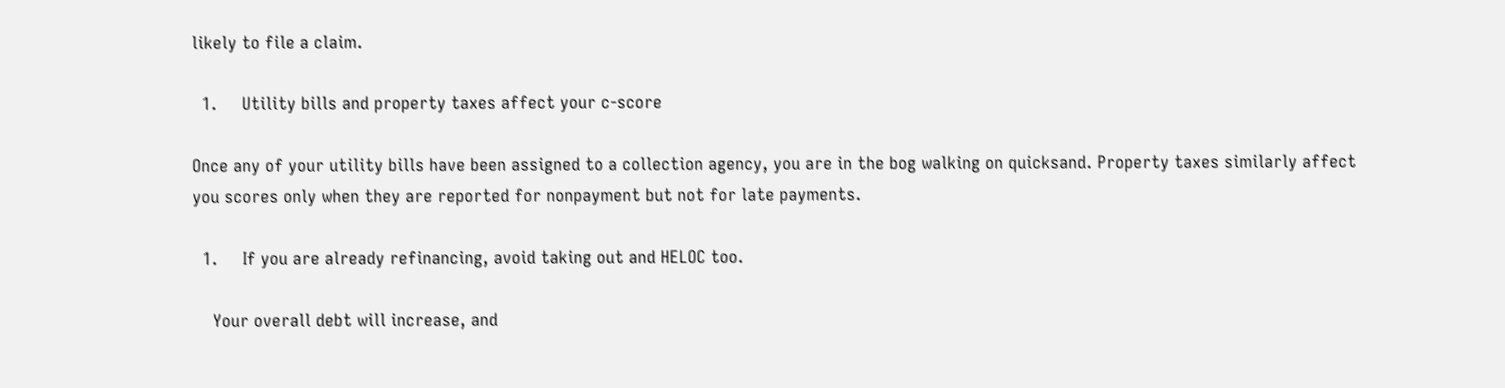likely to file a claim.

  1.     Utility bills and property taxes affect your c-score

Once any of your utility bills have been assigned to a collection agency, you are in the bog walking on quicksand. Property taxes similarly affect you scores only when they are reported for nonpayment but not for late payments.

  1.     If you are already refinancing, avoid taking out and HELOC too.

    Your overall debt will increase, and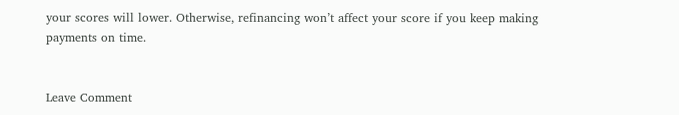your scores will lower. Otherwise, refinancing won’t affect your score if you keep making payments on time.


Leave Comment